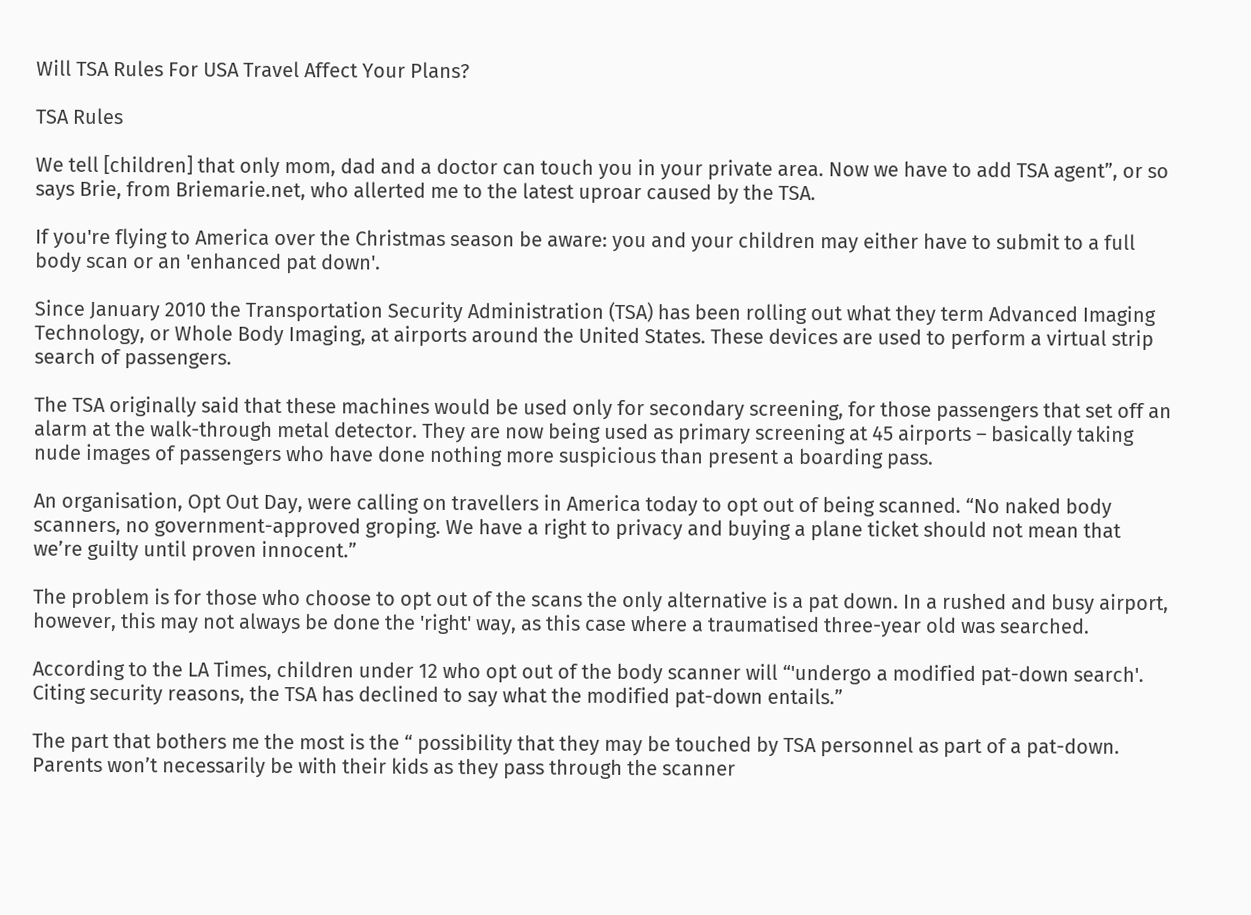Will TSA Rules For USA Travel Affect Your Plans?

TSA Rules

We tell [children] that only mom, dad and a doctor can touch you in your private area. Now we have to add TSA agent”, or so says Brie, from Briemarie.net, who allerted me to the latest uproar caused by the TSA.

If you're flying to America over the Christmas season be aware: you and your children may either have to submit to a full body scan or an 'enhanced pat down'.

Since January 2010 the Transportation Security Administration (TSA) has been rolling out what they term Advanced Imaging Technology, or Whole Body Imaging, at airports around the United States. These devices are used to perform a virtual strip search of passengers.

The TSA originally said that these machines would be used only for secondary screening, for those passengers that set off an alarm at the walk-through metal detector. They are now being used as primary screening at 45 airports – basically taking nude images of passengers who have done nothing more suspicious than present a boarding pass.

An organisation, Opt Out Day, were calling on travellers in America today to opt out of being scanned. “No naked body scanners, no government-approved groping. We have a right to privacy and buying a plane ticket should not mean that we’re guilty until proven innocent.”

The problem is for those who choose to opt out of the scans the only alternative is a pat down. In a rushed and busy airport, however, this may not always be done the 'right' way, as this case where a traumatised three-year old was searched.

According to the LA Times, children under 12 who opt out of the body scanner will “'undergo a modified pat-down search'. Citing security reasons, the TSA has declined to say what the modified pat-down entails.”

The part that bothers me the most is the “ possibility that they may be touched by TSA personnel as part of a pat-down. Parents won’t necessarily be with their kids as they pass through the scanner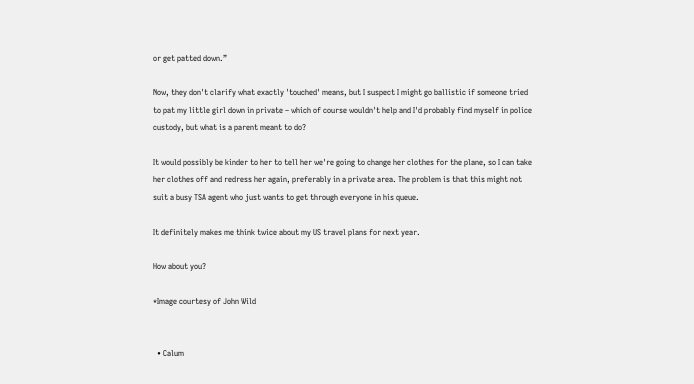or get patted down.”

Now, they don't clarify what exactly 'touched' means, but I suspect I might go ballistic if someone tried to pat my little girl down in private – which of course wouldn't help and I'd probably find myself in police custody, but what is a parent meant to do?

It would possibly be kinder to her to tell her we're going to change her clothes for the plane, so I can take her clothes off and redress her again, preferably in a private area. The problem is that this might not suit a busy TSA agent who just wants to get through everyone in his queue.

It definitely makes me think twice about my US travel plans for next year.

How about you?

*Image courtesy of John Wild


  • Calum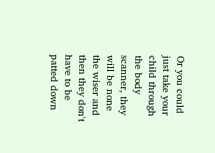Or you could just take your child through the body scanner, they will be none the wiser and then they don't have to be patted down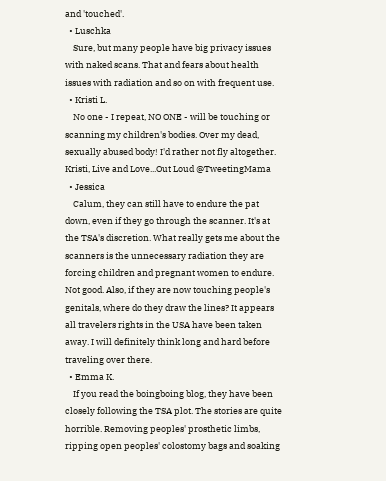and 'touched'.
  • Luschka
    Sure, but many people have big privacy issues with naked scans. That and fears about health issues with radiation and so on with frequent use.
  • Kristi L.
    No one - I repeat, NO ONE - will be touching or scanning my children's bodies. Over my dead, sexually abused body! I'd rather not fly altogether. Kristi, Live and Love...Out Loud @TweetingMama
  • Jessica
    Calum, they can still have to endure the pat down, even if they go through the scanner. It's at the TSA's discretion. What really gets me about the scanners is the unnecessary radiation they are forcing children and pregnant women to endure. Not good. Also, if they are now touching people's genitals, where do they draw the lines? It appears all travelers rights in the USA have been taken away. I will definitely think long and hard before traveling over there.
  • Emma K.
    If you read the boingboing blog, they have been closely following the TSA plot. The stories are quite horrible. Removing peoples' prosthetic limbs, ripping open peoples' colostomy bags and soaking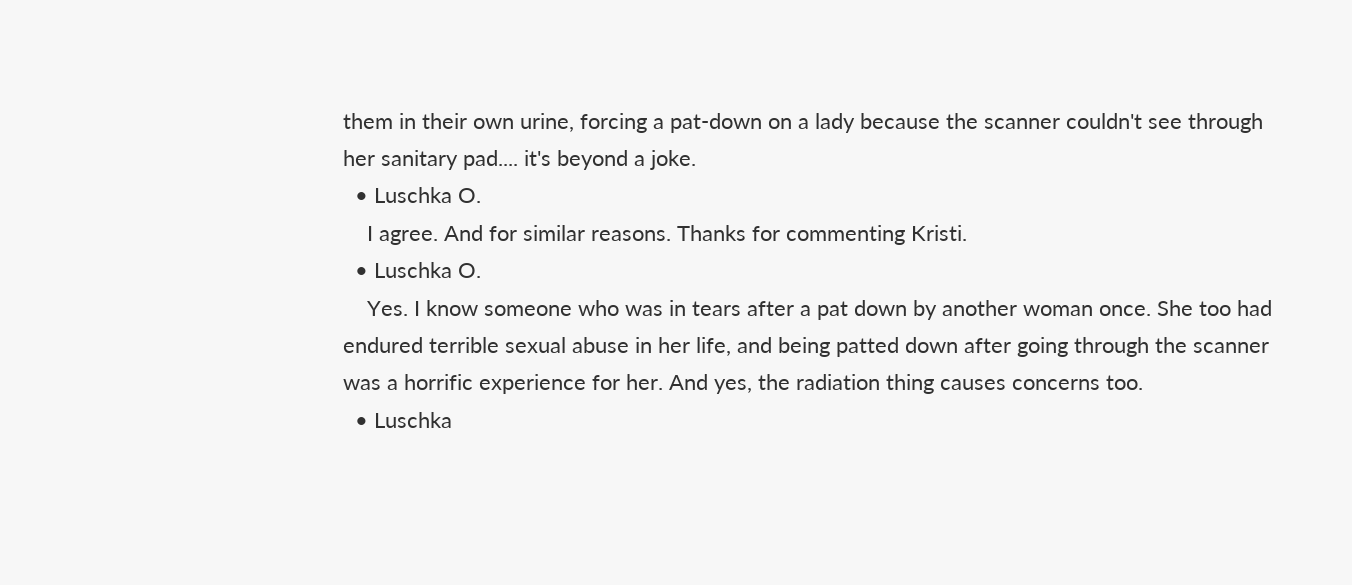them in their own urine, forcing a pat-down on a lady because the scanner couldn't see through her sanitary pad.... it's beyond a joke.
  • Luschka O.
    I agree. And for similar reasons. Thanks for commenting Kristi.
  • Luschka O.
    Yes. I know someone who was in tears after a pat down by another woman once. She too had endured terrible sexual abuse in her life, and being patted down after going through the scanner was a horrific experience for her. And yes, the radiation thing causes concerns too.
  • Luschka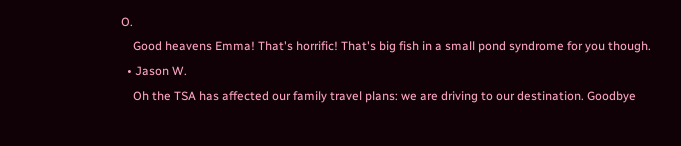O.
    Good heavens Emma! That's horrific! That's big fish in a small pond syndrome for you though.
  • Jason W.
    Oh the TSA has affected our family travel plans: we are driving to our destination. Goodbye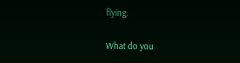flying.

What do you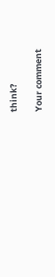think?

Your comment